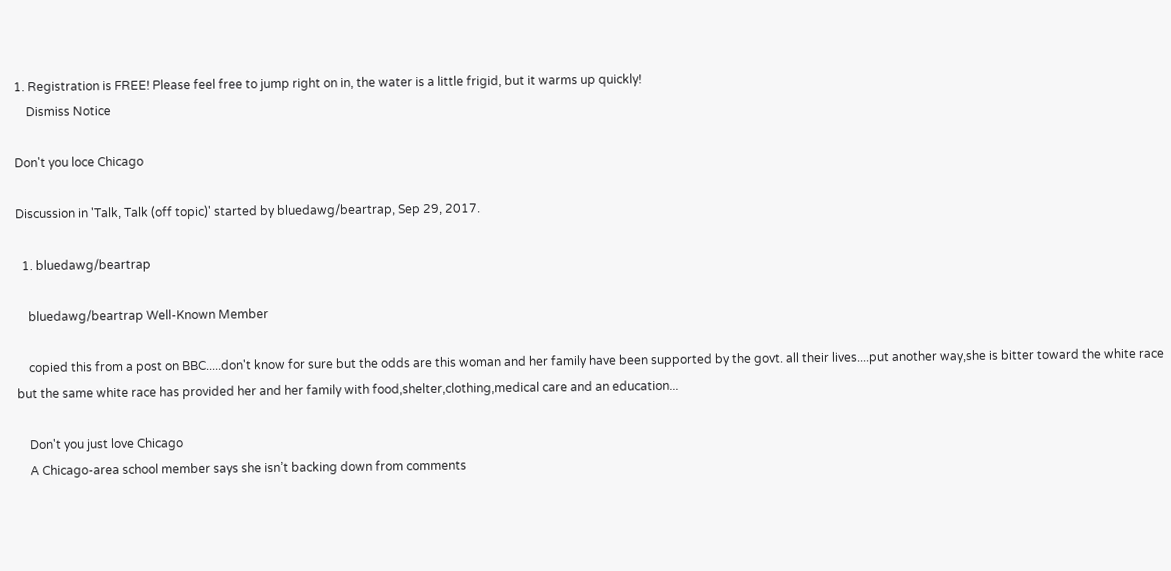1. Registration is FREE! Please feel free to jump right on in, the water is a little frigid, but it warms up quickly!
    Dismiss Notice

Don't you loce Chicago

Discussion in 'Talk, Talk (off topic)' started by bluedawg/beartrap, Sep 29, 2017.

  1. bluedawg/beartrap

    bluedawg/beartrap Well-Known Member

    copied this from a post on BBC.....don't know for sure but the odds are this woman and her family have been supported by the govt. all their lives....put another way,she is bitter toward the white race but the same white race has provided her and her family with food,shelter,clothing,medical care and an education...

    Don't you just love Chicago
    A Chicago-area school member says she isn’t backing down from comments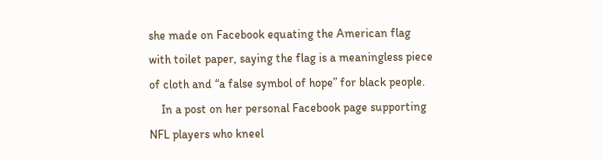she made on Facebook equating the American flag with toilet paper, saying the flag is a meaningless piece of cloth and “a false symbol of hope” for black people.
    In a post on her personal Facebook page supporting NFL players who kneel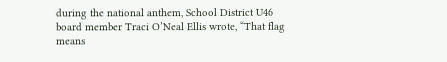during the national anthem, School District U46 board member Traci O’Neal Ellis wrote, “That flag means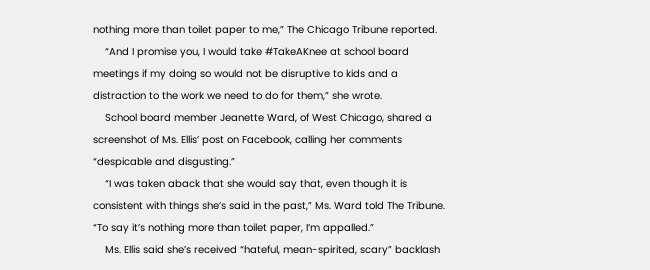nothing more than toilet paper to me,” The Chicago Tribune reported.
    “And I promise you, I would take #TakeAKnee at school board meetings if my doing so would not be disruptive to kids and a distraction to the work we need to do for them,” she wrote.
    School board member Jeanette Ward, of West Chicago, shared a screenshot of Ms. Ellis’ post on Facebook, calling her comments “despicable and disgusting.”
    “I was taken aback that she would say that, even though it is consistent with things she’s said in the past,” Ms. Ward told The Tribune. “To say it’s nothing more than toilet paper, I’m appalled.”
    Ms. Ellis said she’s received “hateful, mean-spirited, scary” backlash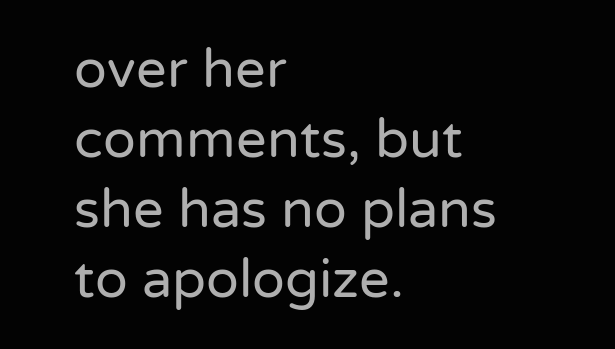over her comments, but she has no plans to apologize.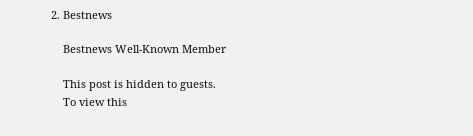2. Bestnews

    Bestnews Well-Known Member

    This post is hidden to guests.
    To view this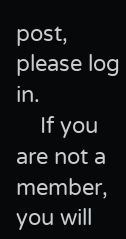post, please log in.
    If you are not a member, you will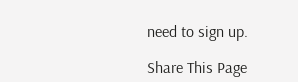need to sign up.

Share This Page